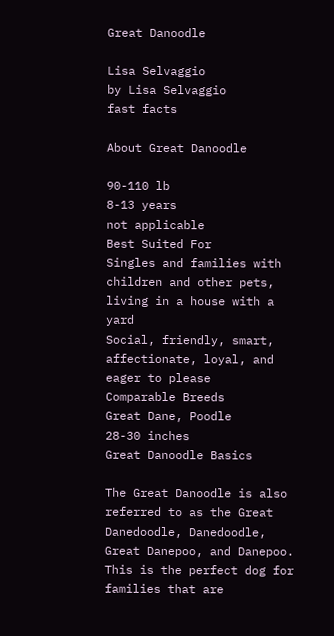Great Danoodle

Lisa Selvaggio
by Lisa Selvaggio
fast facts

About Great Danoodle

90-110 lb
8-13 years
not applicable
Best Suited For
Singles and families with children and other pets, living in a house with a yard
Social, friendly, smart, affectionate, loyal, and eager to please
Comparable Breeds
Great Dane, Poodle
28-30 inches
Great Danoodle Basics

The Great Danoodle is also referred to as the Great Danedoodle, Danedoodle, Great Danepoo, and Danepoo. This is the perfect dog for families that are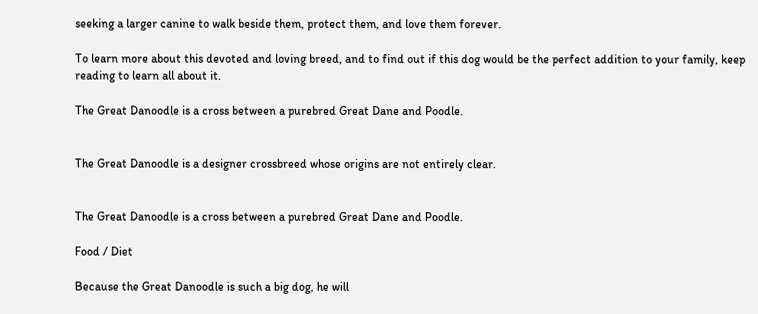seeking a larger canine to walk beside them, protect them, and love them forever.

To learn more about this devoted and loving breed, and to find out if this dog would be the perfect addition to your family, keep reading to learn all about it.

The Great Danoodle is a cross between a purebred Great Dane and Poodle.


The Great Danoodle is a designer crossbreed whose origins are not entirely clear.


The Great Danoodle is a cross between a purebred Great Dane and Poodle.

Food / Diet

Because the Great Danoodle is such a big dog, he will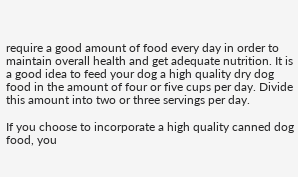require a good amount of food every day in order to maintain overall health and get adequate nutrition. It is a good idea to feed your dog a high quality dry dog food in the amount of four or five cups per day. Divide this amount into two or three servings per day.

If you choose to incorporate a high quality canned dog food, you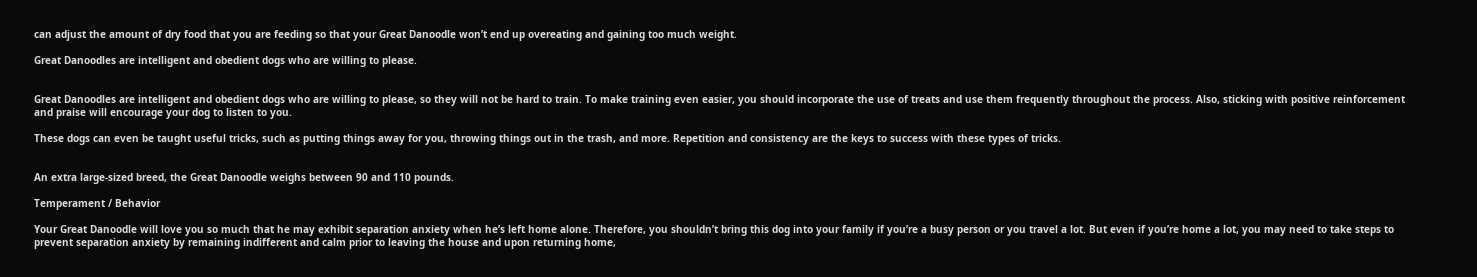can adjust the amount of dry food that you are feeding so that your Great Danoodle won’t end up overeating and gaining too much weight.

Great Danoodles are intelligent and obedient dogs who are willing to please.


Great Danoodles are intelligent and obedient dogs who are willing to please, so they will not be hard to train. To make training even easier, you should incorporate the use of treats and use them frequently throughout the process. Also, sticking with positive reinforcement and praise will encourage your dog to listen to you.

These dogs can even be taught useful tricks, such as putting things away for you, throwing things out in the trash, and more. Repetition and consistency are the keys to success with these types of tricks.


An extra large-sized breed, the Great Danoodle weighs between 90 and 110 pounds.

Temperament / Behavior

Your Great Danoodle will love you so much that he may exhibit separation anxiety when he’s left home alone. Therefore, you shouldn’t bring this dog into your family if you’re a busy person or you travel a lot. But even if you’re home a lot, you may need to take steps to prevent separation anxiety by remaining indifferent and calm prior to leaving the house and upon returning home,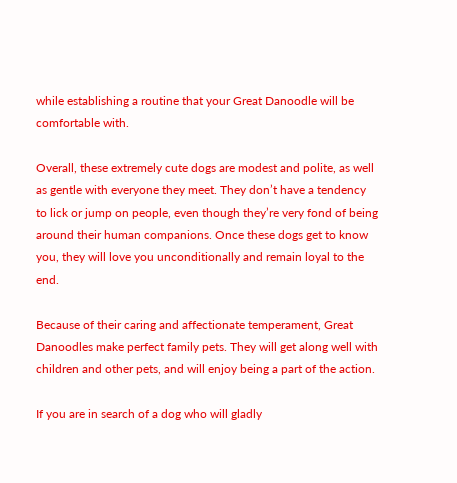while establishing a routine that your Great Danoodle will be comfortable with.

Overall, these extremely cute dogs are modest and polite, as well as gentle with everyone they meet. They don’t have a tendency to lick or jump on people, even though they’re very fond of being around their human companions. Once these dogs get to know you, they will love you unconditionally and remain loyal to the end.

Because of their caring and affectionate temperament, Great Danoodles make perfect family pets. They will get along well with children and other pets, and will enjoy being a part of the action.

If you are in search of a dog who will gladly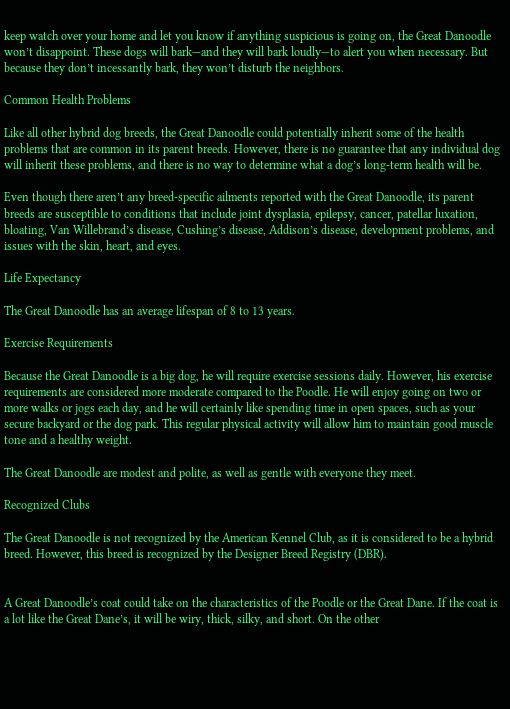keep watch over your home and let you know if anything suspicious is going on, the Great Danoodle won’t disappoint. These dogs will bark—and they will bark loudly—to alert you when necessary. But because they don’t incessantly bark, they won’t disturb the neighbors.

Common Health Problems

Like all other hybrid dog breeds, the Great Danoodle could potentially inherit some of the health problems that are common in its parent breeds. However, there is no guarantee that any individual dog will inherit these problems, and there is no way to determine what a dog’s long-term health will be.

Even though there aren’t any breed-specific ailments reported with the Great Danoodle, its parent breeds are susceptible to conditions that include joint dysplasia, epilepsy, cancer, patellar luxation, bloating, Van Willebrand’s disease, Cushing’s disease, Addison’s disease, development problems, and issues with the skin, heart, and eyes.

Life Expectancy

The Great Danoodle has an average lifespan of 8 to 13 years.

Exercise Requirements

Because the Great Danoodle is a big dog, he will require exercise sessions daily. However, his exercise requirements are considered more moderate compared to the Poodle. He will enjoy going on two or more walks or jogs each day, and he will certainly like spending time in open spaces, such as your secure backyard or the dog park. This regular physical activity will allow him to maintain good muscle tone and a healthy weight.

The Great Danoodle are modest and polite, as well as gentle with everyone they meet.

Recognized Clubs

The Great Danoodle is not recognized by the American Kennel Club, as it is considered to be a hybrid breed. However, this breed is recognized by the Designer Breed Registry (DBR).


A Great Danoodle’s coat could take on the characteristics of the Poodle or the Great Dane. If the coat is a lot like the Great Dane’s, it will be wiry, thick, silky, and short. On the other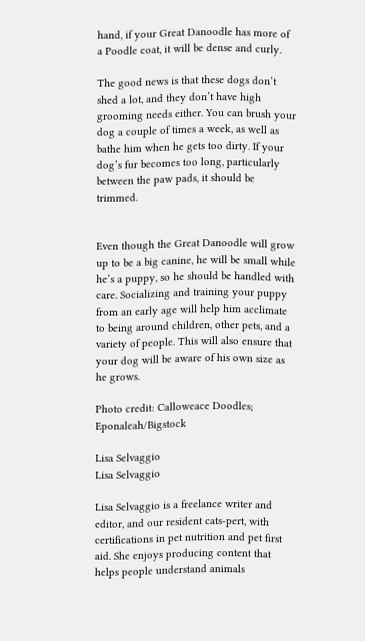hand, if your Great Danoodle has more of a Poodle coat, it will be dense and curly.

The good news is that these dogs don’t shed a lot, and they don’t have high grooming needs either. You can brush your dog a couple of times a week, as well as bathe him when he gets too dirty. If your dog’s fur becomes too long, particularly between the paw pads, it should be trimmed.


Even though the Great Danoodle will grow up to be a big canine, he will be small while he’s a puppy, so he should be handled with care. Socializing and training your puppy from an early age will help him acclimate to being around children, other pets, and a variety of people. This will also ensure that your dog will be aware of his own size as he grows.

Photo credit: Calloweace Doodles; Eponaleah/Bigstock

Lisa Selvaggio
Lisa Selvaggio

Lisa Selvaggio is a freelance writer and editor, and our resident cats-pert, with certifications in pet nutrition and pet first aid. She enjoys producing content that helps people understand animals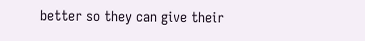better so they can give their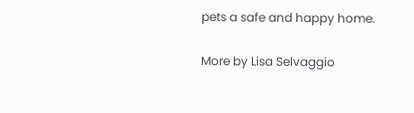pets a safe and happy home.

More by Lisa Selvaggio